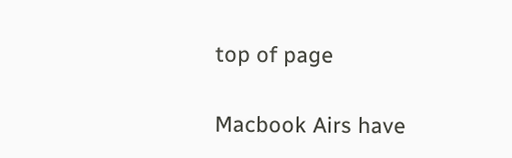top of page

Macbook Airs have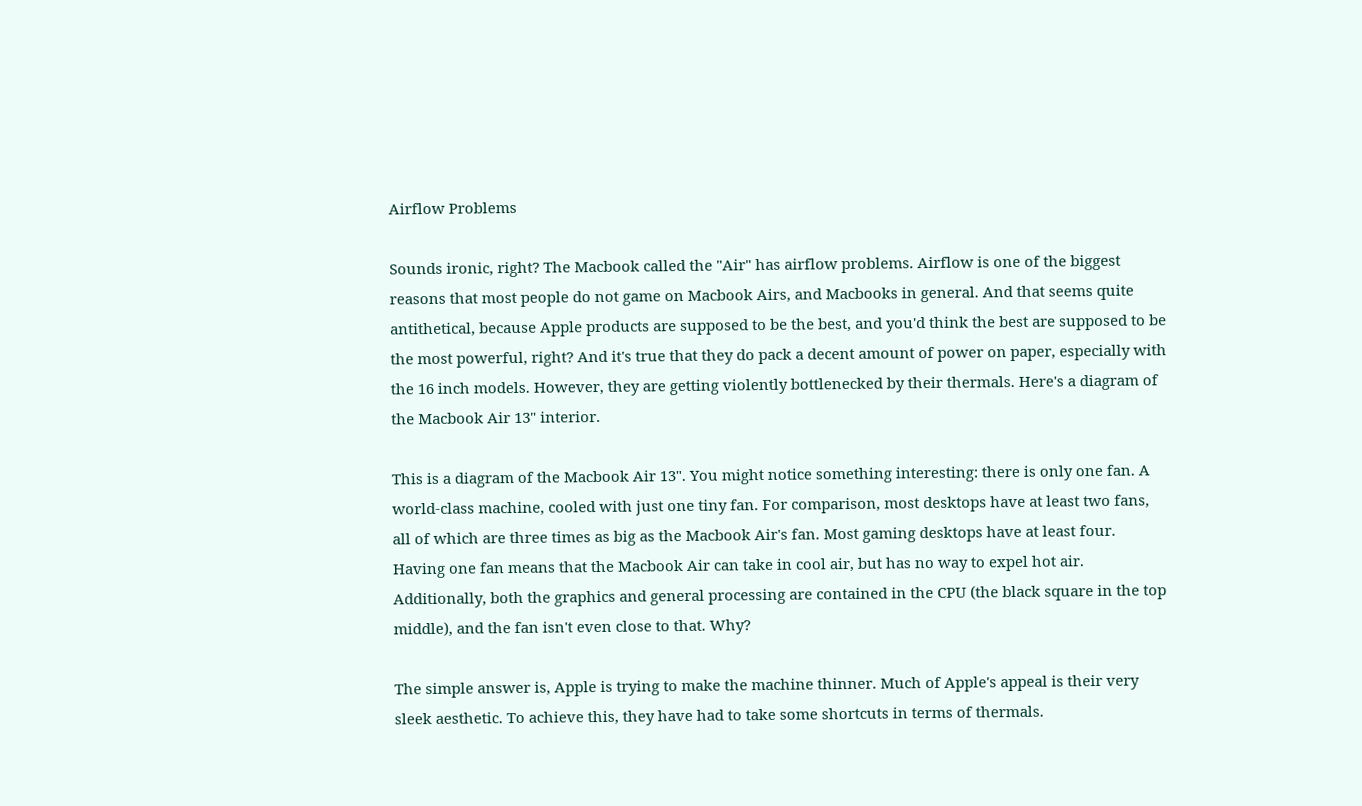Airflow Problems

Sounds ironic, right? The Macbook called the "Air" has airflow problems. Airflow is one of the biggest reasons that most people do not game on Macbook Airs, and Macbooks in general. And that seems quite antithetical, because Apple products are supposed to be the best, and you'd think the best are supposed to be the most powerful, right? And it's true that they do pack a decent amount of power on paper, especially with the 16 inch models. However, they are getting violently bottlenecked by their thermals. Here's a diagram of the Macbook Air 13" interior.

This is a diagram of the Macbook Air 13". You might notice something interesting: there is only one fan. A world-class machine, cooled with just one tiny fan. For comparison, most desktops have at least two fans, all of which are three times as big as the Macbook Air's fan. Most gaming desktops have at least four. Having one fan means that the Macbook Air can take in cool air, but has no way to expel hot air. Additionally, both the graphics and general processing are contained in the CPU (the black square in the top middle), and the fan isn't even close to that. Why?

The simple answer is, Apple is trying to make the machine thinner. Much of Apple's appeal is their very sleek aesthetic. To achieve this, they have had to take some shortcuts in terms of thermals.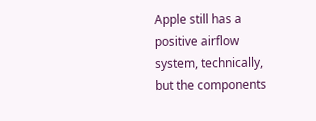Apple still has a positive airflow system, technically, but the components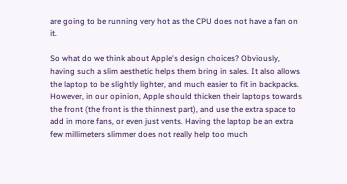are going to be running very hot as the CPU does not have a fan on it.

So what do we think about Apple's design choices? Obviously, having such a slim aesthetic helps them bring in sales. It also allows the laptop to be slightly lighter, and much easier to fit in backpacks. However, in our opinion, Apple should thicken their laptops towards the front (the front is the thinnest part), and use the extra space to add in more fans, or even just vents. Having the laptop be an extra few millimeters slimmer does not really help too much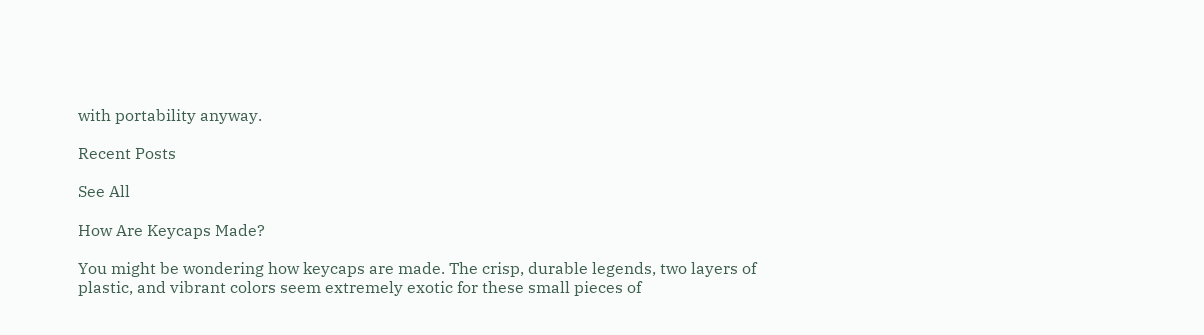with portability anyway.

Recent Posts

See All

How Are Keycaps Made?

You might be wondering how keycaps are made. The crisp, durable legends, two layers of plastic, and vibrant colors seem extremely exotic for these small pieces of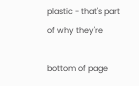plastic - that's part of why they're

bottom of page